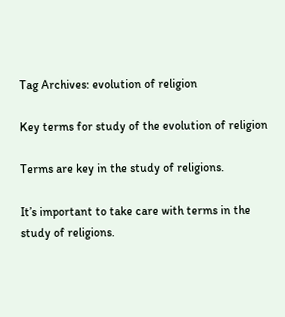Tag Archives: evolution of religion

Key terms for study of the evolution of religion

Terms are key in the study of religions.

It’s important to take care with terms in the study of religions.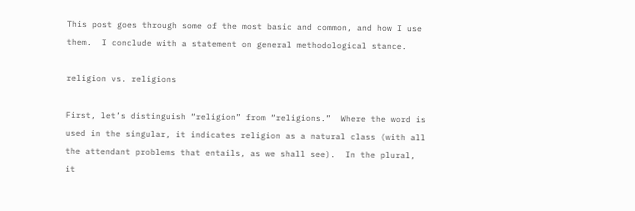This post goes through some of the most basic and common, and how I use them.  I conclude with a statement on general methodological stance.

religion vs. religions

First, let’s distinguish “religion” from “religions.”  Where the word is used in the singular, it indicates religion as a natural class (with all the attendant problems that entails, as we shall see).  In the plural, it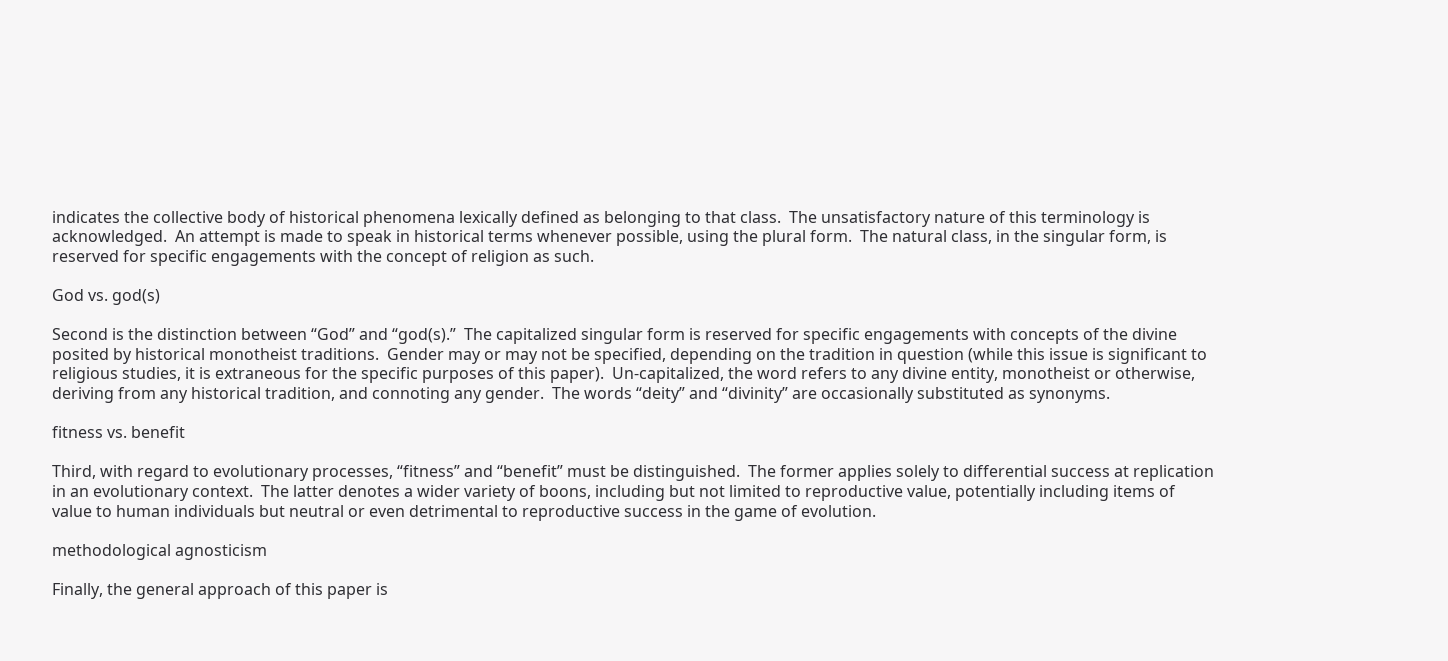indicates the collective body of historical phenomena lexically defined as belonging to that class.  The unsatisfactory nature of this terminology is acknowledged.  An attempt is made to speak in historical terms whenever possible, using the plural form.  The natural class, in the singular form, is reserved for specific engagements with the concept of religion as such.

God vs. god(s)

Second is the distinction between “God” and “god(s).”  The capitalized singular form is reserved for specific engagements with concepts of the divine posited by historical monotheist traditions.  Gender may or may not be specified, depending on the tradition in question (while this issue is significant to religious studies, it is extraneous for the specific purposes of this paper).  Un-capitalized, the word refers to any divine entity, monotheist or otherwise, deriving from any historical tradition, and connoting any gender.  The words “deity” and “divinity” are occasionally substituted as synonyms.

fitness vs. benefit

Third, with regard to evolutionary processes, “fitness” and “benefit” must be distinguished.  The former applies solely to differential success at replication in an evolutionary context.  The latter denotes a wider variety of boons, including but not limited to reproductive value, potentially including items of value to human individuals but neutral or even detrimental to reproductive success in the game of evolution.

methodological agnosticism

Finally, the general approach of this paper is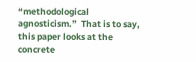“methodological agnosticism.”  That is to say, this paper looks at the concrete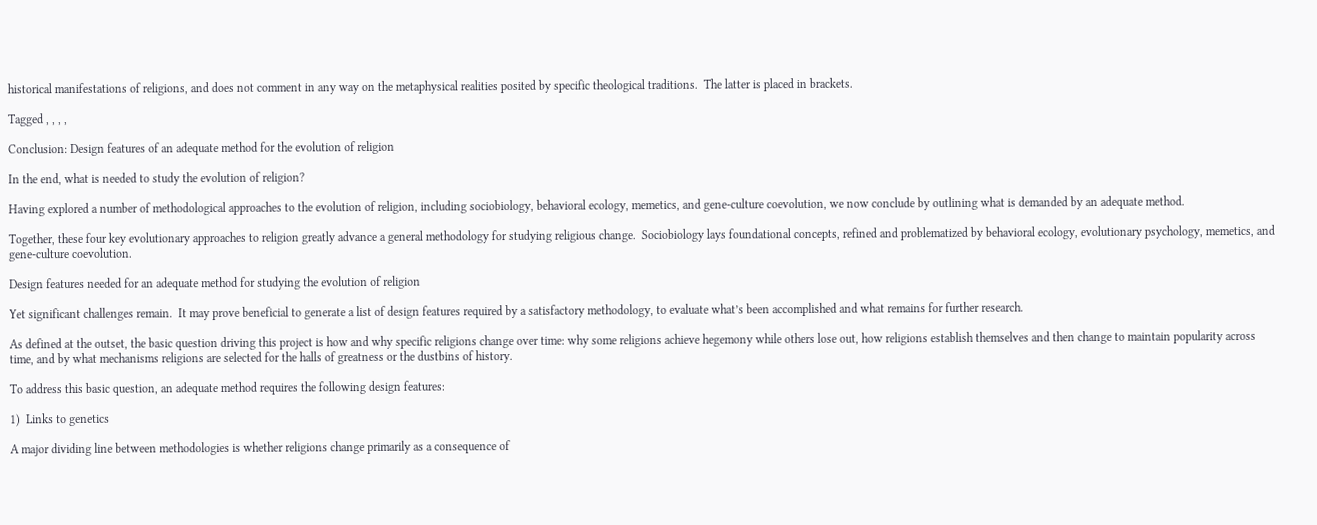historical manifestations of religions, and does not comment in any way on the metaphysical realities posited by specific theological traditions.  The latter is placed in brackets.

Tagged , , , ,

Conclusion: Design features of an adequate method for the evolution of religion

In the end, what is needed to study the evolution of religion?

Having explored a number of methodological approaches to the evolution of religion, including sociobiology, behavioral ecology, memetics, and gene-culture coevolution, we now conclude by outlining what is demanded by an adequate method.

Together, these four key evolutionary approaches to religion greatly advance a general methodology for studying religious change.  Sociobiology lays foundational concepts, refined and problematized by behavioral ecology, evolutionary psychology, memetics, and gene-culture coevolution.

Design features needed for an adequate method for studying the evolution of religion

Yet significant challenges remain.  It may prove beneficial to generate a list of design features required by a satisfactory methodology, to evaluate what’s been accomplished and what remains for further research.

As defined at the outset, the basic question driving this project is how and why specific religions change over time: why some religions achieve hegemony while others lose out, how religions establish themselves and then change to maintain popularity across time, and by what mechanisms religions are selected for the halls of greatness or the dustbins of history.

To address this basic question, an adequate method requires the following design features:

1)  Links to genetics

A major dividing line between methodologies is whether religions change primarily as a consequence of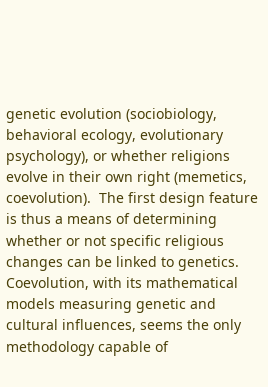genetic evolution (sociobiology, behavioral ecology, evolutionary psychology), or whether religions evolve in their own right (memetics, coevolution).  The first design feature is thus a means of determining whether or not specific religious changes can be linked to genetics.  Coevolution, with its mathematical models measuring genetic and cultural influences, seems the only methodology capable of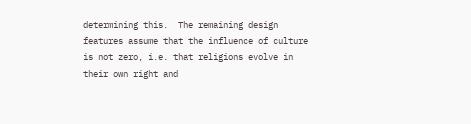determining this.  The remaining design features assume that the influence of culture is not zero, i.e. that religions evolve in their own right and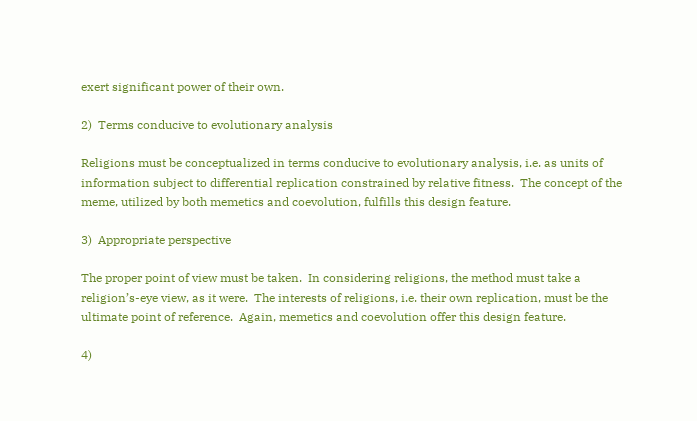exert significant power of their own.

2)  Terms conducive to evolutionary analysis

Religions must be conceptualized in terms conducive to evolutionary analysis, i.e. as units of information subject to differential replication constrained by relative fitness.  The concept of the meme, utilized by both memetics and coevolution, fulfills this design feature.

3)  Appropriate perspective

The proper point of view must be taken.  In considering religions, the method must take a religion’s-eye view, as it were.  The interests of religions, i.e. their own replication, must be the ultimate point of reference.  Again, memetics and coevolution offer this design feature.

4)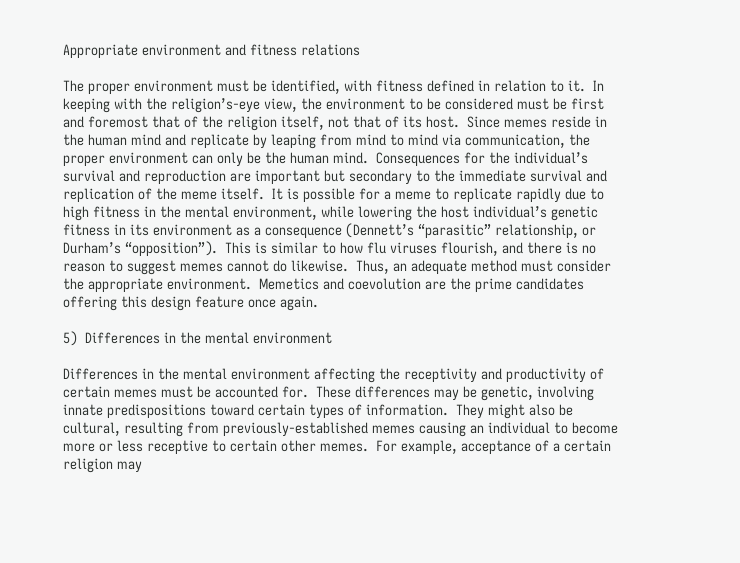Appropriate environment and fitness relations

The proper environment must be identified, with fitness defined in relation to it.  In keeping with the religion’s-eye view, the environment to be considered must be first and foremost that of the religion itself, not that of its host.  Since memes reside in the human mind and replicate by leaping from mind to mind via communication, the proper environment can only be the human mind.  Consequences for the individual’s survival and reproduction are important but secondary to the immediate survival and replication of the meme itself.  It is possible for a meme to replicate rapidly due to high fitness in the mental environment, while lowering the host individual’s genetic fitness in its environment as a consequence (Dennett’s “parasitic” relationship, or Durham’s “opposition”).  This is similar to how flu viruses flourish, and there is no reason to suggest memes cannot do likewise.  Thus, an adequate method must consider the appropriate environment.  Memetics and coevolution are the prime candidates offering this design feature once again.

5)  Differences in the mental environment

Differences in the mental environment affecting the receptivity and productivity of certain memes must be accounted for.  These differences may be genetic, involving innate predispositions toward certain types of information.  They might also be cultural, resulting from previously-established memes causing an individual to become more or less receptive to certain other memes.  For example, acceptance of a certain religion may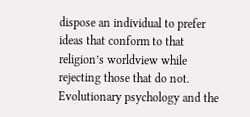dispose an individual to prefer ideas that conform to that religion’s worldview while rejecting those that do not.  Evolutionary psychology and the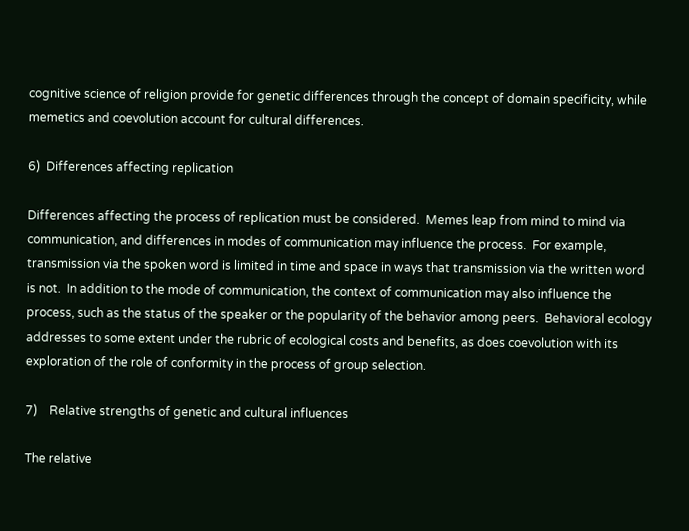cognitive science of religion provide for genetic differences through the concept of domain specificity, while memetics and coevolution account for cultural differences.

6)  Differences affecting replication

Differences affecting the process of replication must be considered.  Memes leap from mind to mind via communication, and differences in modes of communication may influence the process.  For example, transmission via the spoken word is limited in time and space in ways that transmission via the written word is not.  In addition to the mode of communication, the context of communication may also influence the process, such as the status of the speaker or the popularity of the behavior among peers.  Behavioral ecology addresses to some extent under the rubric of ecological costs and benefits, as does coevolution with its exploration of the role of conformity in the process of group selection.

7)    Relative strengths of genetic and cultural influences

The relative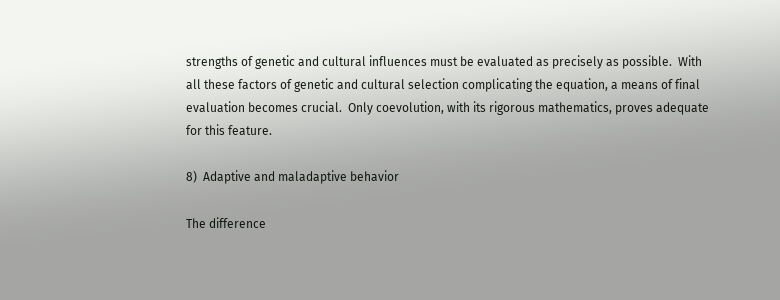strengths of genetic and cultural influences must be evaluated as precisely as possible.  With all these factors of genetic and cultural selection complicating the equation, a means of final evaluation becomes crucial.  Only coevolution, with its rigorous mathematics, proves adequate for this feature.

8)  Adaptive and maladaptive behavior

The difference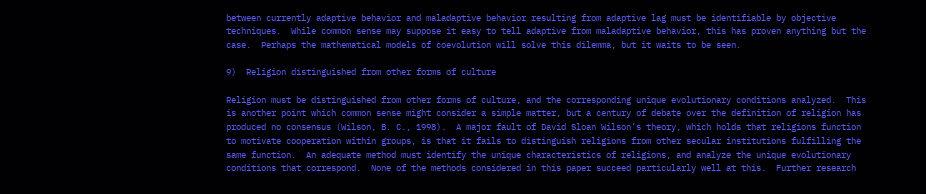between currently adaptive behavior and maladaptive behavior resulting from adaptive lag must be identifiable by objective techniques.  While common sense may suppose it easy to tell adaptive from maladaptive behavior, this has proven anything but the case.  Perhaps the mathematical models of coevolution will solve this dilemma, but it waits to be seen.

9)  Religion distinguished from other forms of culture

Religion must be distinguished from other forms of culture, and the corresponding unique evolutionary conditions analyzed.  This is another point which common sense might consider a simple matter, but a century of debate over the definition of religion has produced no consensus (Wilson, B. C., 1998).  A major fault of David Sloan Wilson’s theory, which holds that religions function to motivate cooperation within groups, is that it fails to distinguish religions from other secular institutions fulfilling the same function.  An adequate method must identify the unique characteristics of religions, and analyze the unique evolutionary conditions that correspond.  None of the methods considered in this paper succeed particularly well at this.  Further research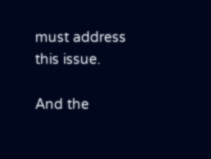must address this issue.

And the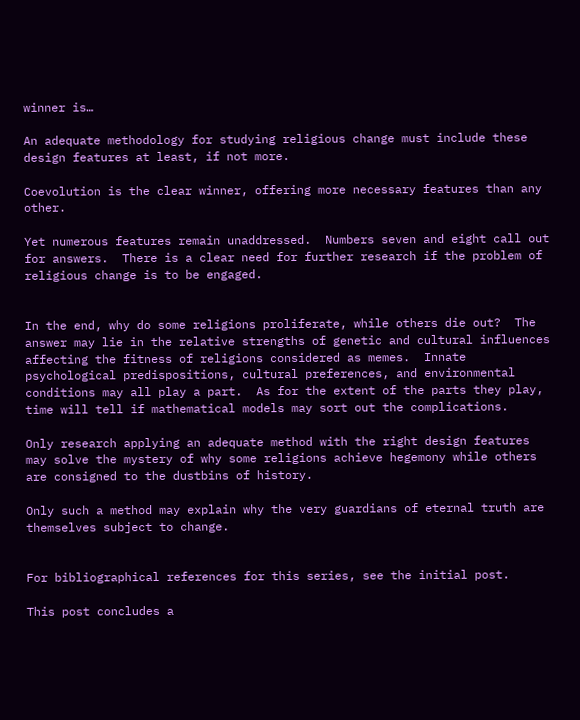winner is…

An adequate methodology for studying religious change must include these design features at least, if not more.

Coevolution is the clear winner, offering more necessary features than any other.

Yet numerous features remain unaddressed.  Numbers seven and eight call out for answers.  There is a clear need for further research if the problem of religious change is to be engaged.


In the end, why do some religions proliferate, while others die out?  The answer may lie in the relative strengths of genetic and cultural influences affecting the fitness of religions considered as memes.  Innate psychological predispositions, cultural preferences, and environmental conditions may all play a part.  As for the extent of the parts they play, time will tell if mathematical models may sort out the complications.

Only research applying an adequate method with the right design features may solve the mystery of why some religions achieve hegemony while others are consigned to the dustbins of history.

Only such a method may explain why the very guardians of eternal truth are themselves subject to change.


For bibliographical references for this series, see the initial post.

This post concludes a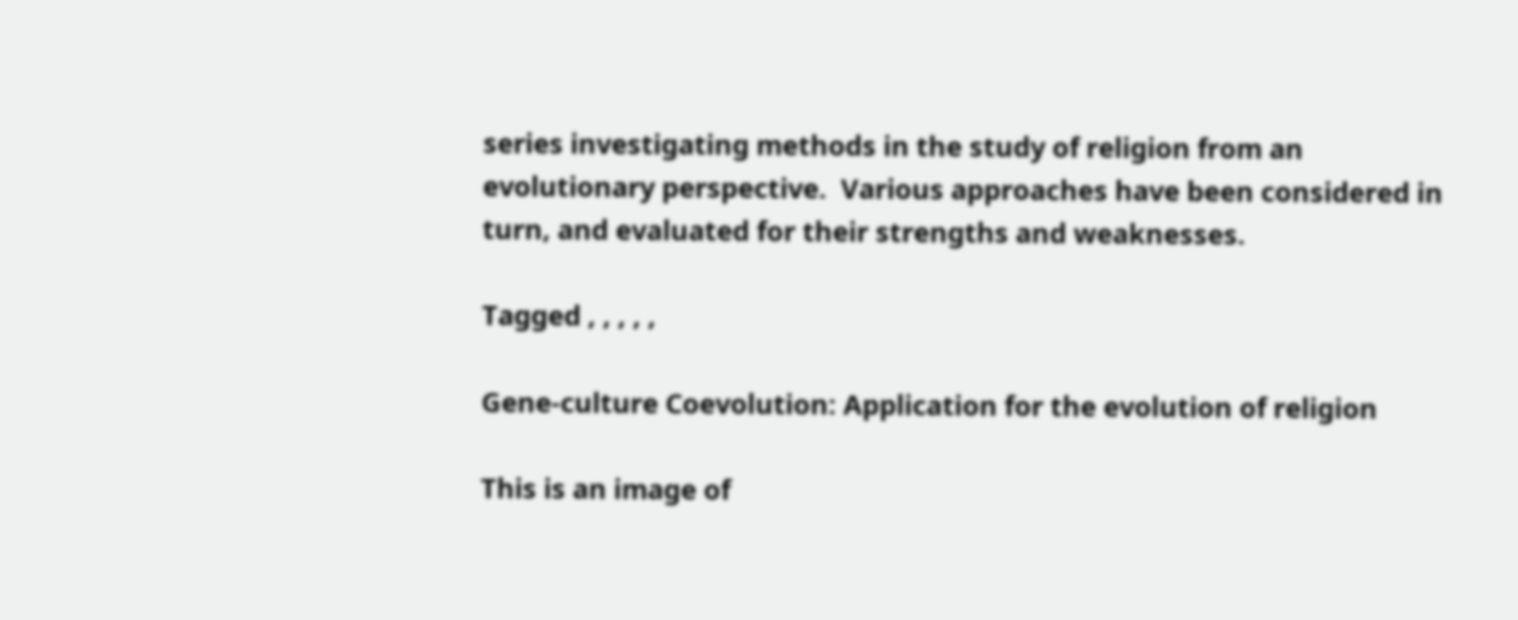series investigating methods in the study of religion from an evolutionary perspective.  Various approaches have been considered in turn, and evaluated for their strengths and weaknesses.

Tagged , , , , ,

Gene-culture Coevolution: Application for the evolution of religion

This is an image of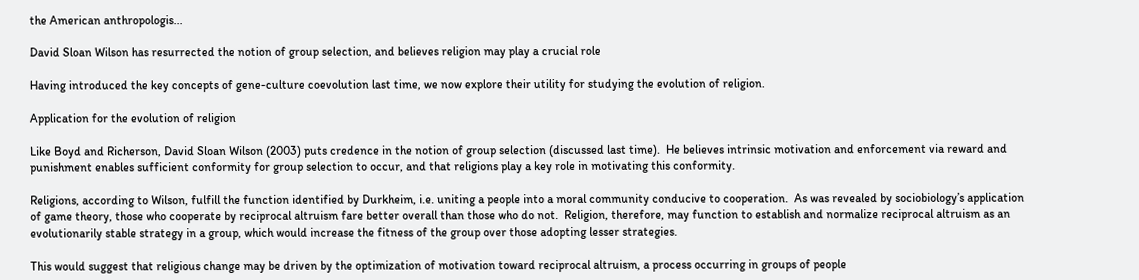the American anthropologis...

David Sloan Wilson has resurrected the notion of group selection, and believes religion may play a crucial role

Having introduced the key concepts of gene-culture coevolution last time, we now explore their utility for studying the evolution of religion.

Application for the evolution of religion

Like Boyd and Richerson, David Sloan Wilson (2003) puts credence in the notion of group selection (discussed last time).  He believes intrinsic motivation and enforcement via reward and punishment enables sufficient conformity for group selection to occur, and that religions play a key role in motivating this conformity.

Religions, according to Wilson, fulfill the function identified by Durkheim, i.e. uniting a people into a moral community conducive to cooperation.  As was revealed by sociobiology’s application of game theory, those who cooperate by reciprocal altruism fare better overall than those who do not.  Religion, therefore, may function to establish and normalize reciprocal altruism as an evolutionarily stable strategy in a group, which would increase the fitness of the group over those adopting lesser strategies.

This would suggest that religious change may be driven by the optimization of motivation toward reciprocal altruism, a process occurring in groups of people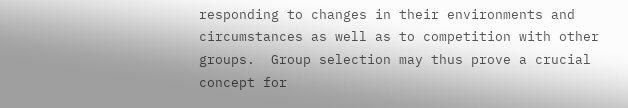responding to changes in their environments and circumstances as well as to competition with other groups.  Group selection may thus prove a crucial concept for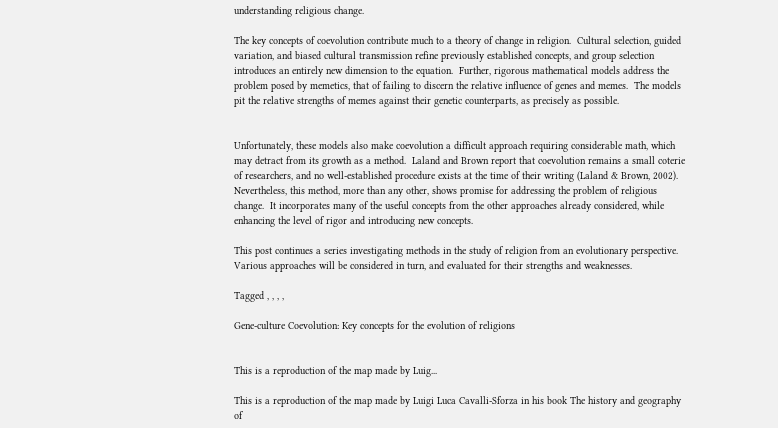understanding religious change.

The key concepts of coevolution contribute much to a theory of change in religion.  Cultural selection, guided variation, and biased cultural transmission refine previously established concepts, and group selection introduces an entirely new dimension to the equation.  Further, rigorous mathematical models address the problem posed by memetics, that of failing to discern the relative influence of genes and memes.  The models pit the relative strengths of memes against their genetic counterparts, as precisely as possible.


Unfortunately, these models also make coevolution a difficult approach requiring considerable math, which may detract from its growth as a method.  Laland and Brown report that coevolution remains a small coterie of researchers, and no well-established procedure exists at the time of their writing (Laland & Brown, 2002).  Nevertheless, this method, more than any other, shows promise for addressing the problem of religious change.  It incorporates many of the useful concepts from the other approaches already considered, while enhancing the level of rigor and introducing new concepts.

This post continues a series investigating methods in the study of religion from an evolutionary perspective.  Various approaches will be considered in turn, and evaluated for their strengths and weaknesses.

Tagged , , , ,

Gene-culture Coevolution: Key concepts for the evolution of religions


This is a reproduction of the map made by Luig...

This is a reproduction of the map made by Luigi Luca Cavalli-Sforza in his book The history and geography of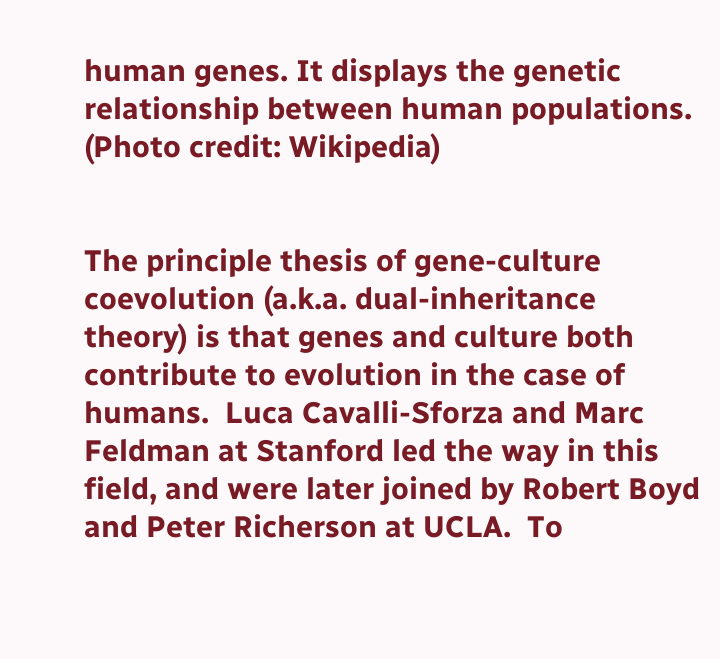human genes. It displays the genetic relationship between human populations. (Photo credit: Wikipedia)


The principle thesis of gene-culture coevolution (a.k.a. dual-inheritance theory) is that genes and culture both contribute to evolution in the case of humans.  Luca Cavalli-Sforza and Marc Feldman at Stanford led the way in this field, and were later joined by Robert Boyd and Peter Richerson at UCLA.  To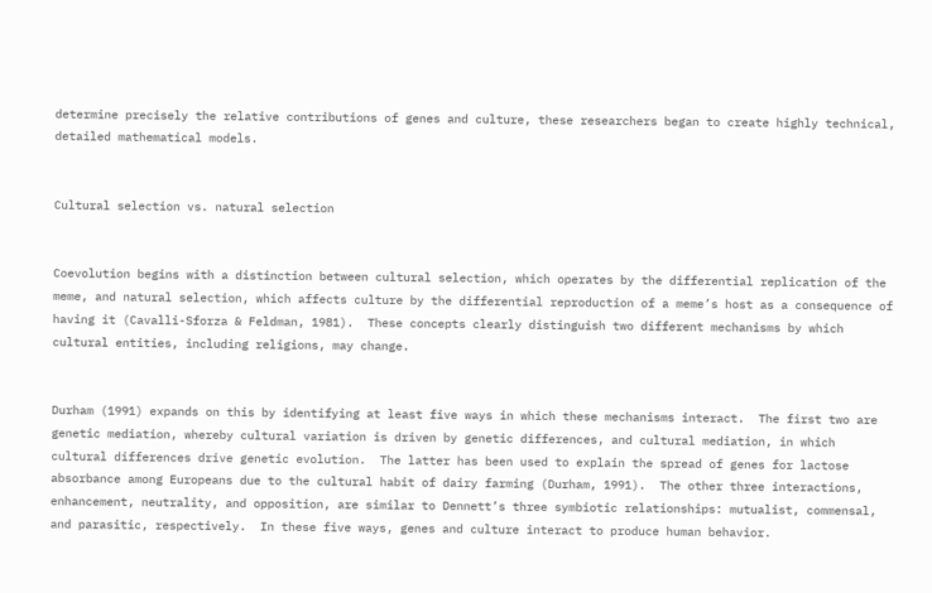determine precisely the relative contributions of genes and culture, these researchers began to create highly technical, detailed mathematical models.


Cultural selection vs. natural selection


Coevolution begins with a distinction between cultural selection, which operates by the differential replication of the meme, and natural selection, which affects culture by the differential reproduction of a meme’s host as a consequence of having it (Cavalli-Sforza & Feldman, 1981).  These concepts clearly distinguish two different mechanisms by which cultural entities, including religions, may change.


Durham (1991) expands on this by identifying at least five ways in which these mechanisms interact.  The first two are genetic mediation, whereby cultural variation is driven by genetic differences, and cultural mediation, in which cultural differences drive genetic evolution.  The latter has been used to explain the spread of genes for lactose absorbance among Europeans due to the cultural habit of dairy farming (Durham, 1991).  The other three interactions, enhancement, neutrality, and opposition, are similar to Dennett’s three symbiotic relationships: mutualist, commensal, and parasitic, respectively.  In these five ways, genes and culture interact to produce human behavior.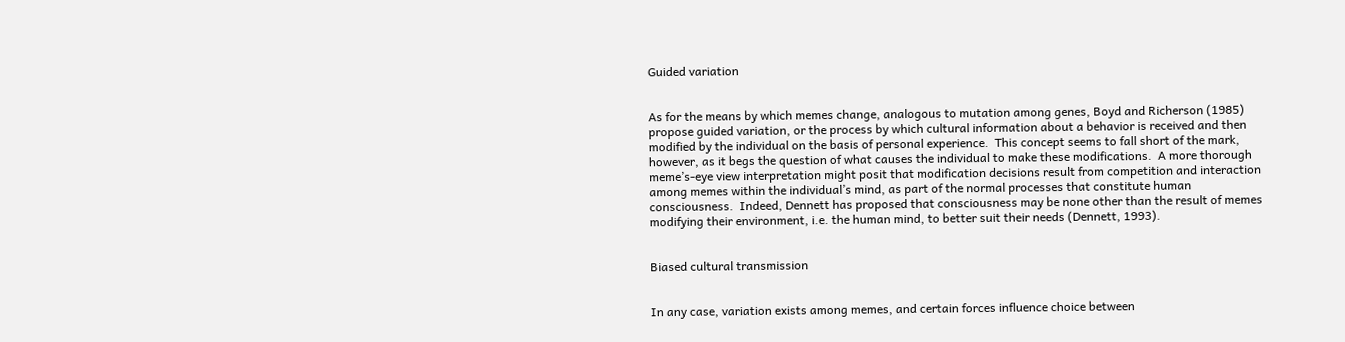Guided variation


As for the means by which memes change, analogous to mutation among genes, Boyd and Richerson (1985) propose guided variation, or the process by which cultural information about a behavior is received and then modified by the individual on the basis of personal experience.  This concept seems to fall short of the mark, however, as it begs the question of what causes the individual to make these modifications.  A more thorough meme’s-eye view interpretation might posit that modification decisions result from competition and interaction among memes within the individual’s mind, as part of the normal processes that constitute human consciousness.  Indeed, Dennett has proposed that consciousness may be none other than the result of memes modifying their environment, i.e. the human mind, to better suit their needs (Dennett, 1993).


Biased cultural transmission


In any case, variation exists among memes, and certain forces influence choice between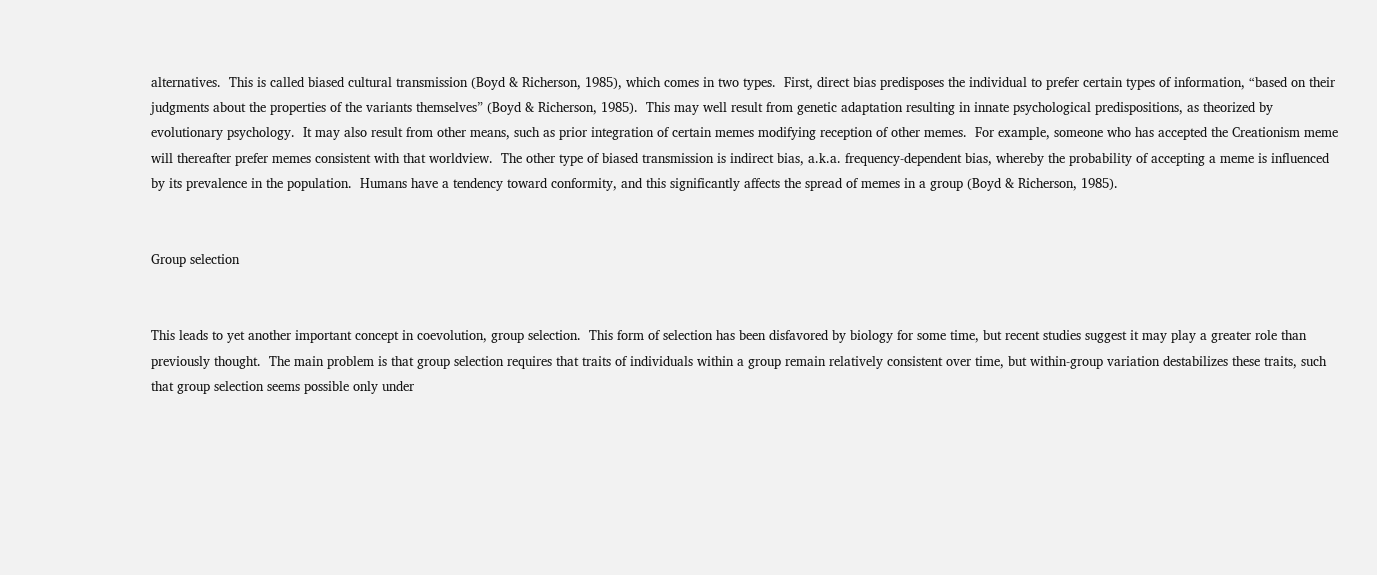alternatives.  This is called biased cultural transmission (Boyd & Richerson, 1985), which comes in two types.  First, direct bias predisposes the individual to prefer certain types of information, “based on their judgments about the properties of the variants themselves” (Boyd & Richerson, 1985).  This may well result from genetic adaptation resulting in innate psychological predispositions, as theorized by evolutionary psychology.  It may also result from other means, such as prior integration of certain memes modifying reception of other memes.  For example, someone who has accepted the Creationism meme will thereafter prefer memes consistent with that worldview.  The other type of biased transmission is indirect bias, a.k.a. frequency-dependent bias, whereby the probability of accepting a meme is influenced by its prevalence in the population.  Humans have a tendency toward conformity, and this significantly affects the spread of memes in a group (Boyd & Richerson, 1985).


Group selection


This leads to yet another important concept in coevolution, group selection.  This form of selection has been disfavored by biology for some time, but recent studies suggest it may play a greater role than previously thought.  The main problem is that group selection requires that traits of individuals within a group remain relatively consistent over time, but within-group variation destabilizes these traits, such that group selection seems possible only under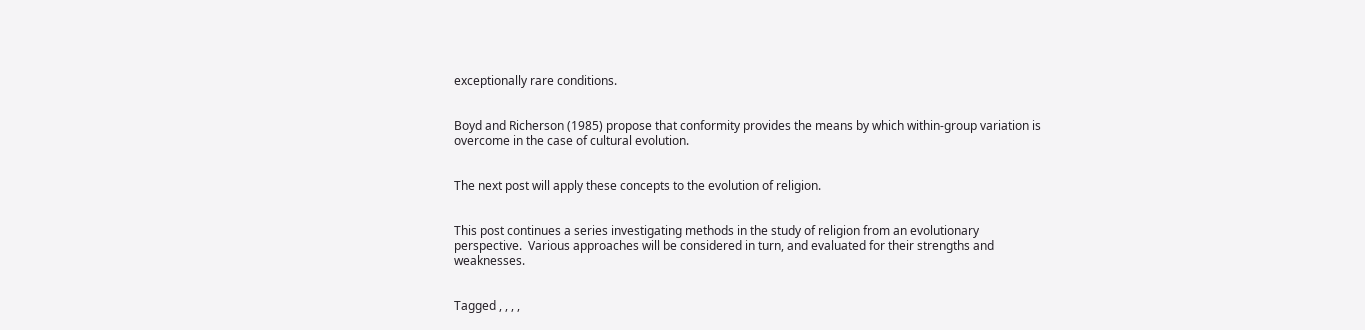exceptionally rare conditions.


Boyd and Richerson (1985) propose that conformity provides the means by which within-group variation is overcome in the case of cultural evolution.


The next post will apply these concepts to the evolution of religion.


This post continues a series investigating methods in the study of religion from an evolutionary perspective.  Various approaches will be considered in turn, and evaluated for their strengths and weaknesses.


Tagged , , , ,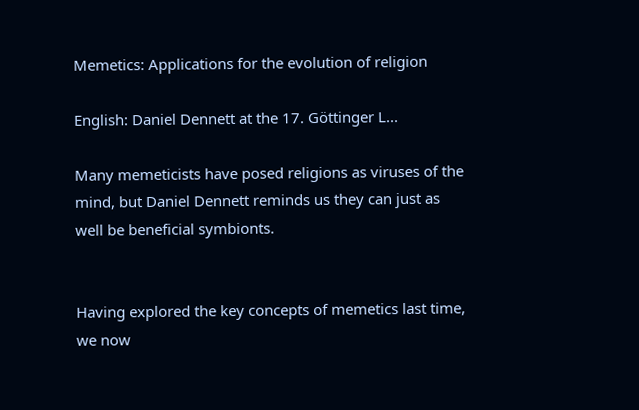Memetics: Applications for the evolution of religion

English: Daniel Dennett at the 17. Göttinger L...

Many memeticists have posed religions as viruses of the mind, but Daniel Dennett reminds us they can just as well be beneficial symbionts.


Having explored the key concepts of memetics last time, we now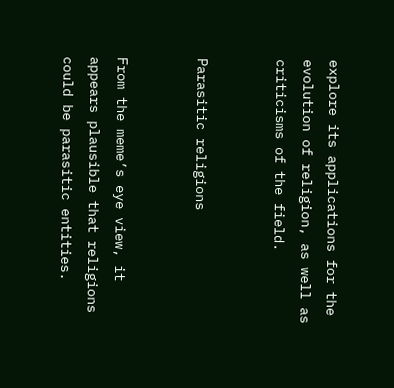explore its applications for the evolution of religion, as well as criticisms of the field.


Parasitic religions


From the meme’s eye view, it appears plausible that religions could be parasitic entities.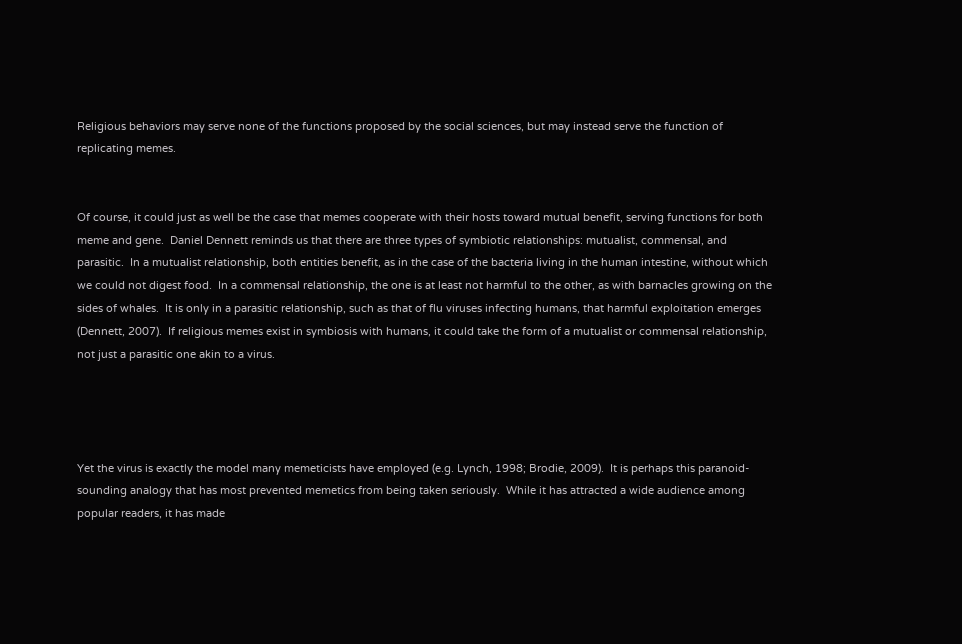Religious behaviors may serve none of the functions proposed by the social sciences, but may instead serve the function of replicating memes.


Of course, it could just as well be the case that memes cooperate with their hosts toward mutual benefit, serving functions for both meme and gene.  Daniel Dennett reminds us that there are three types of symbiotic relationships: mutualist, commensal, and parasitic.  In a mutualist relationship, both entities benefit, as in the case of the bacteria living in the human intestine, without which we could not digest food.  In a commensal relationship, the one is at least not harmful to the other, as with barnacles growing on the sides of whales.  It is only in a parasitic relationship, such as that of flu viruses infecting humans, that harmful exploitation emerges (Dennett, 2007).  If religious memes exist in symbiosis with humans, it could take the form of a mutualist or commensal relationship, not just a parasitic one akin to a virus.




Yet the virus is exactly the model many memeticists have employed (e.g. Lynch, 1998; Brodie, 2009).  It is perhaps this paranoid-sounding analogy that has most prevented memetics from being taken seriously.  While it has attracted a wide audience among popular readers, it has made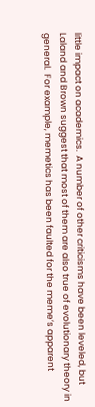little impact on academics.  A number of other criticisms have been leveled, but Laland and Brown suggest that most of them are also true of evolutionary theory in general.  For example, memetics has been faulted for the meme’s apparent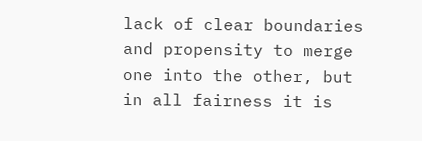lack of clear boundaries and propensity to merge one into the other, but in all fairness it is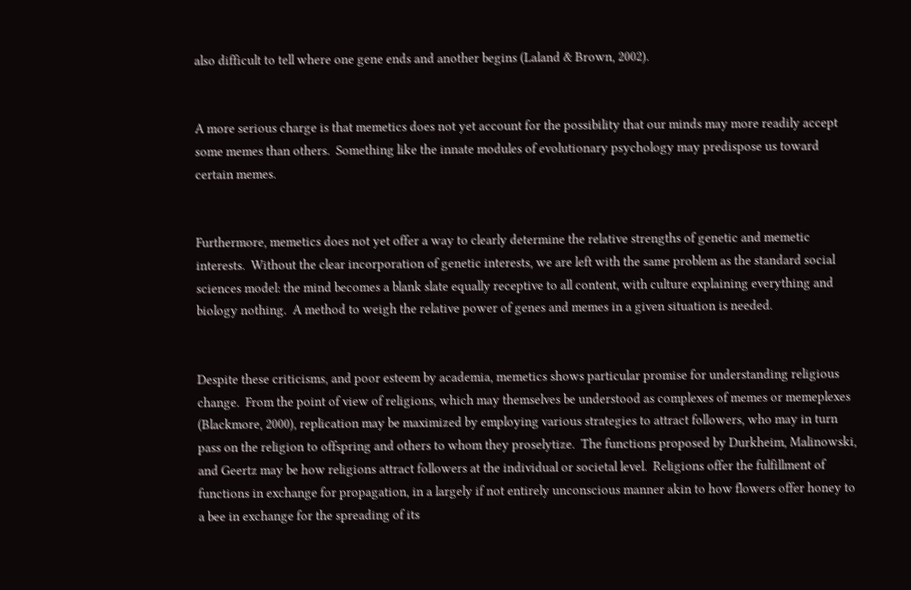also difficult to tell where one gene ends and another begins (Laland & Brown, 2002).


A more serious charge is that memetics does not yet account for the possibility that our minds may more readily accept some memes than others.  Something like the innate modules of evolutionary psychology may predispose us toward certain memes.


Furthermore, memetics does not yet offer a way to clearly determine the relative strengths of genetic and memetic interests.  Without the clear incorporation of genetic interests, we are left with the same problem as the standard social sciences model: the mind becomes a blank slate equally receptive to all content, with culture explaining everything and biology nothing.  A method to weigh the relative power of genes and memes in a given situation is needed.


Despite these criticisms, and poor esteem by academia, memetics shows particular promise for understanding religious change.  From the point of view of religions, which may themselves be understood as complexes of memes or memeplexes (Blackmore, 2000), replication may be maximized by employing various strategies to attract followers, who may in turn pass on the religion to offspring and others to whom they proselytize.  The functions proposed by Durkheim, Malinowski, and Geertz may be how religions attract followers at the individual or societal level.  Religions offer the fulfillment of functions in exchange for propagation, in a largely if not entirely unconscious manner akin to how flowers offer honey to a bee in exchange for the spreading of its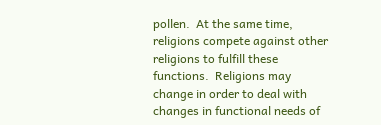pollen.  At the same time, religions compete against other religions to fulfill these functions.  Religions may change in order to deal with changes in functional needs of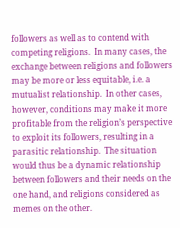followers as well as to contend with competing religions.  In many cases, the exchange between religions and followers may be more or less equitable, i.e. a mutualist relationship.  In other cases, however, conditions may make it more profitable from the religion’s perspective to exploit its followers, resulting in a parasitic relationship.  The situation would thus be a dynamic relationship between followers and their needs on the one hand, and religions considered as memes on the other.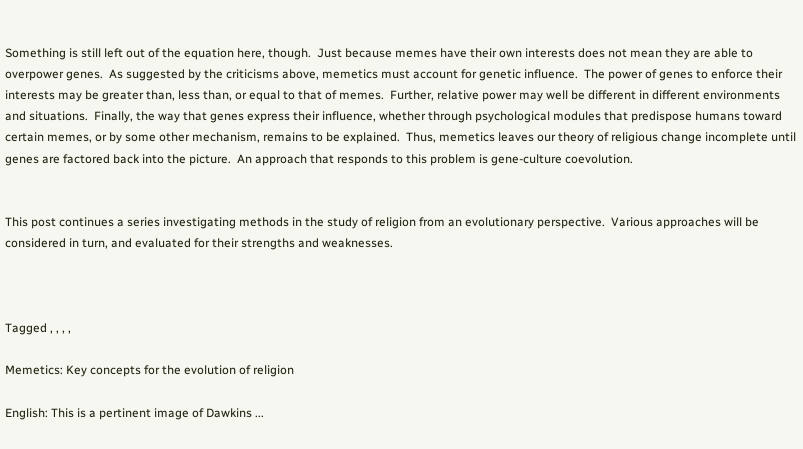Something is still left out of the equation here, though.  Just because memes have their own interests does not mean they are able to overpower genes.  As suggested by the criticisms above, memetics must account for genetic influence.  The power of genes to enforce their interests may be greater than, less than, or equal to that of memes.  Further, relative power may well be different in different environments and situations.  Finally, the way that genes express their influence, whether through psychological modules that predispose humans toward certain memes, or by some other mechanism, remains to be explained.  Thus, memetics leaves our theory of religious change incomplete until genes are factored back into the picture.  An approach that responds to this problem is gene-culture coevolution.


This post continues a series investigating methods in the study of religion from an evolutionary perspective.  Various approaches will be considered in turn, and evaluated for their strengths and weaknesses.



Tagged , , , ,

Memetics: Key concepts for the evolution of religion

English: This is a pertinent image of Dawkins ...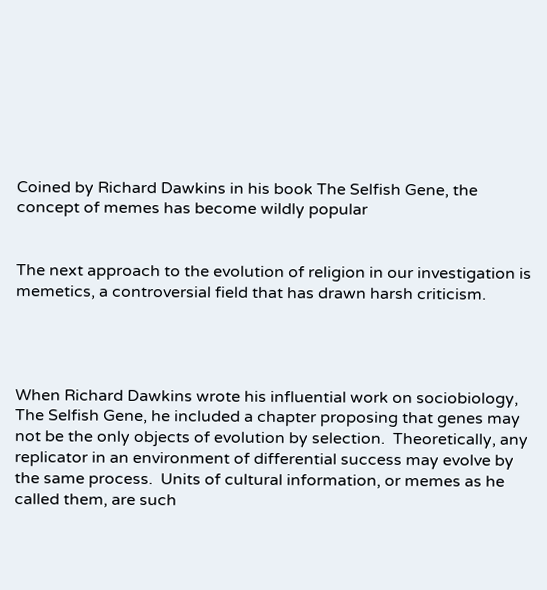Coined by Richard Dawkins in his book The Selfish Gene, the concept of memes has become wildly popular


The next approach to the evolution of religion in our investigation is memetics, a controversial field that has drawn harsh criticism.




When Richard Dawkins wrote his influential work on sociobiology, The Selfish Gene, he included a chapter proposing that genes may not be the only objects of evolution by selection.  Theoretically, any replicator in an environment of differential success may evolve by the same process.  Units of cultural information, or memes as he called them, are such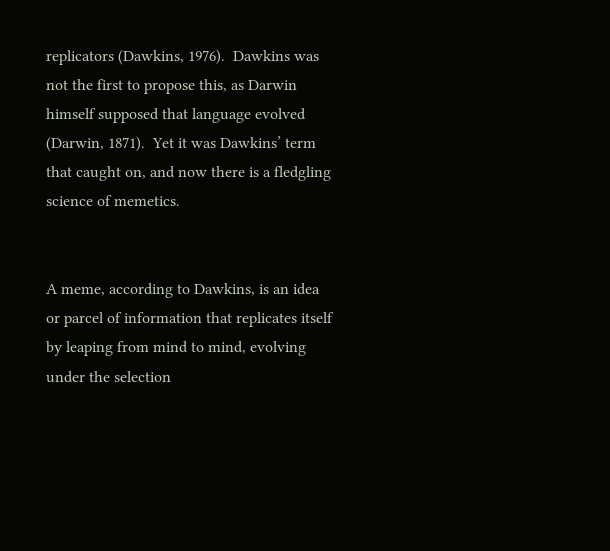replicators (Dawkins, 1976).  Dawkins was not the first to propose this, as Darwin himself supposed that language evolved (Darwin, 1871).  Yet it was Dawkins’ term that caught on, and now there is a fledgling science of memetics.


A meme, according to Dawkins, is an idea or parcel of information that replicates itself by leaping from mind to mind, evolving under the selection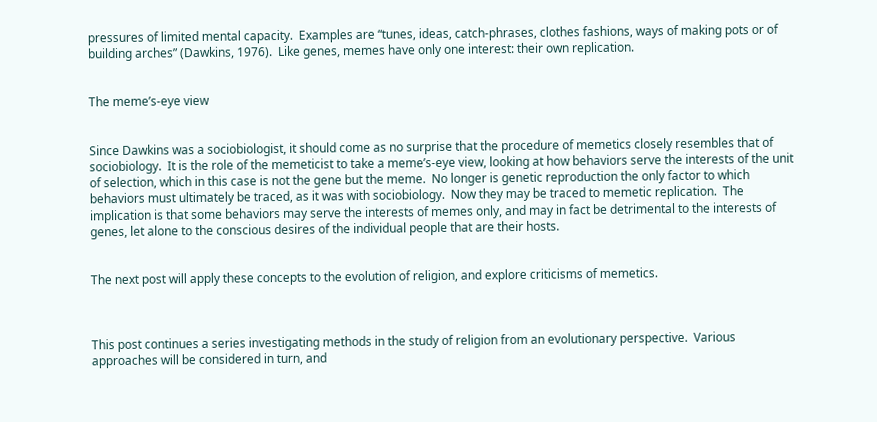pressures of limited mental capacity.  Examples are “tunes, ideas, catch-phrases, clothes fashions, ways of making pots or of building arches” (Dawkins, 1976).  Like genes, memes have only one interest: their own replication.


The meme’s-eye view


Since Dawkins was a sociobiologist, it should come as no surprise that the procedure of memetics closely resembles that of sociobiology.  It is the role of the memeticist to take a meme’s-eye view, looking at how behaviors serve the interests of the unit of selection, which in this case is not the gene but the meme.  No longer is genetic reproduction the only factor to which behaviors must ultimately be traced, as it was with sociobiology.  Now they may be traced to memetic replication.  The implication is that some behaviors may serve the interests of memes only, and may in fact be detrimental to the interests of genes, let alone to the conscious desires of the individual people that are their hosts.


The next post will apply these concepts to the evolution of religion, and explore criticisms of memetics.



This post continues a series investigating methods in the study of religion from an evolutionary perspective.  Various approaches will be considered in turn, and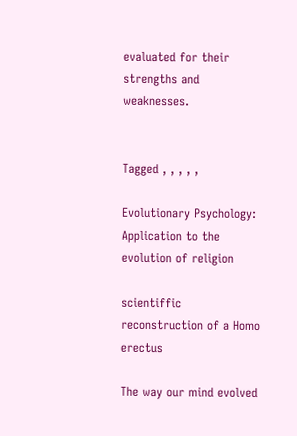evaluated for their strengths and weaknesses.


Tagged , , , , ,

Evolutionary Psychology: Application to the evolution of religion

scientiffic reconstruction of a Homo erectus

The way our mind evolved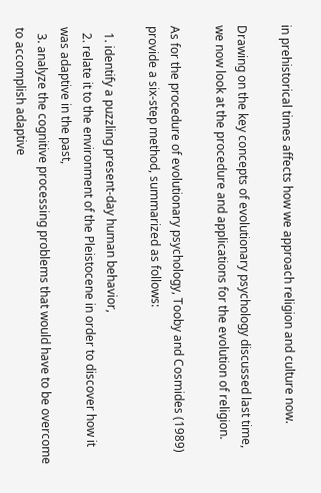in prehistorical times affects how we approach religion and culture now.

Drawing on the key concepts of evolutionary psychology discussed last time, we now look at the procedure and applications for the evolution of religion.

As for the procedure of evolutionary psychology, Tooby and Cosmides (1989) provide a six-step method, summarized as follows:

  1. identify a puzzling present-day human behavior,
  2. relate it to the environment of the Pleistocene in order to discover how it was adaptive in the past,
  3. analyze the cognitive processing problems that would have to be overcome to accomplish adaptive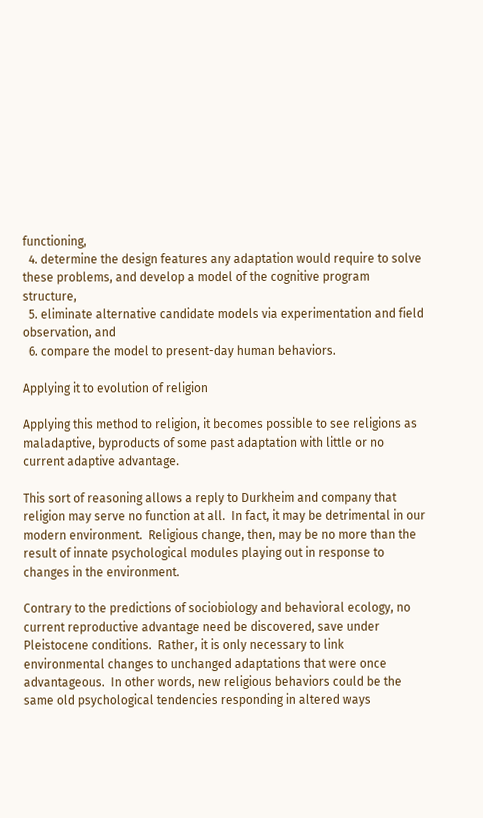functioning,
  4. determine the design features any adaptation would require to solve these problems, and develop a model of the cognitive program structure,
  5. eliminate alternative candidate models via experimentation and field observation, and
  6. compare the model to present-day human behaviors.

Applying it to evolution of religion

Applying this method to religion, it becomes possible to see religions as maladaptive, byproducts of some past adaptation with little or no current adaptive advantage.

This sort of reasoning allows a reply to Durkheim and company that religion may serve no function at all.  In fact, it may be detrimental in our modern environment.  Religious change, then, may be no more than the result of innate psychological modules playing out in response to changes in the environment.

Contrary to the predictions of sociobiology and behavioral ecology, no current reproductive advantage need be discovered, save under Pleistocene conditions.  Rather, it is only necessary to link environmental changes to unchanged adaptations that were once advantageous.  In other words, new religious behaviors could be the same old psychological tendencies responding in altered ways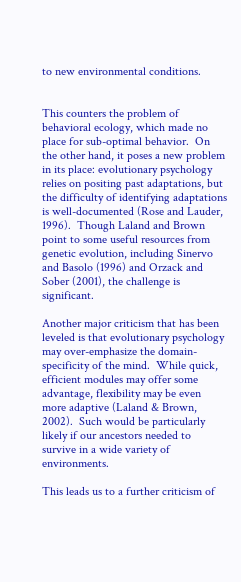to new environmental conditions.


This counters the problem of behavioral ecology, which made no place for sub-optimal behavior.  On the other hand, it poses a new problem in its place: evolutionary psychology relies on positing past adaptations, but the difficulty of identifying adaptations is well-documented (Rose and Lauder, 1996).  Though Laland and Brown point to some useful resources from genetic evolution, including Sinervo and Basolo (1996) and Orzack and Sober (2001), the challenge is significant.

Another major criticism that has been leveled is that evolutionary psychology may over-emphasize the domain-specificity of the mind.  While quick, efficient modules may offer some advantage, flexibility may be even more adaptive (Laland & Brown, 2002).  Such would be particularly likely if our ancestors needed to survive in a wide variety of environments.

This leads us to a further criticism of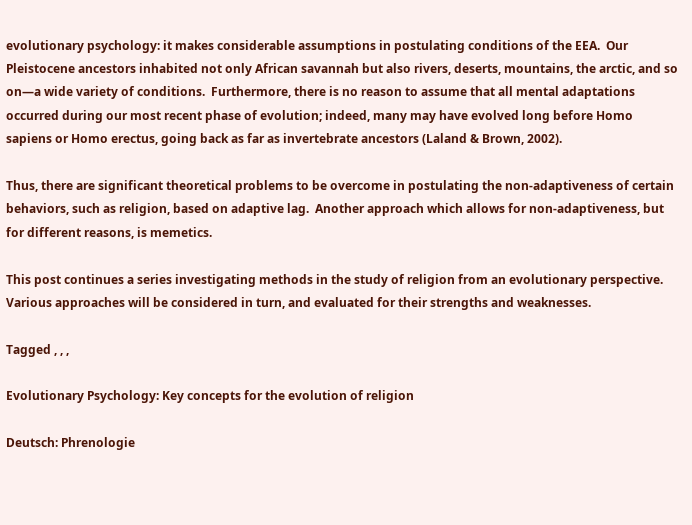evolutionary psychology: it makes considerable assumptions in postulating conditions of the EEA.  Our Pleistocene ancestors inhabited not only African savannah but also rivers, deserts, mountains, the arctic, and so on—a wide variety of conditions.  Furthermore, there is no reason to assume that all mental adaptations occurred during our most recent phase of evolution; indeed, many may have evolved long before Homo sapiens or Homo erectus, going back as far as invertebrate ancestors (Laland & Brown, 2002).

Thus, there are significant theoretical problems to be overcome in postulating the non-adaptiveness of certain behaviors, such as religion, based on adaptive lag.  Another approach which allows for non-adaptiveness, but for different reasons, is memetics.

This post continues a series investigating methods in the study of religion from an evolutionary perspective.  Various approaches will be considered in turn, and evaluated for their strengths and weaknesses.

Tagged , , ,

Evolutionary Psychology: Key concepts for the evolution of religion

Deutsch: Phrenologie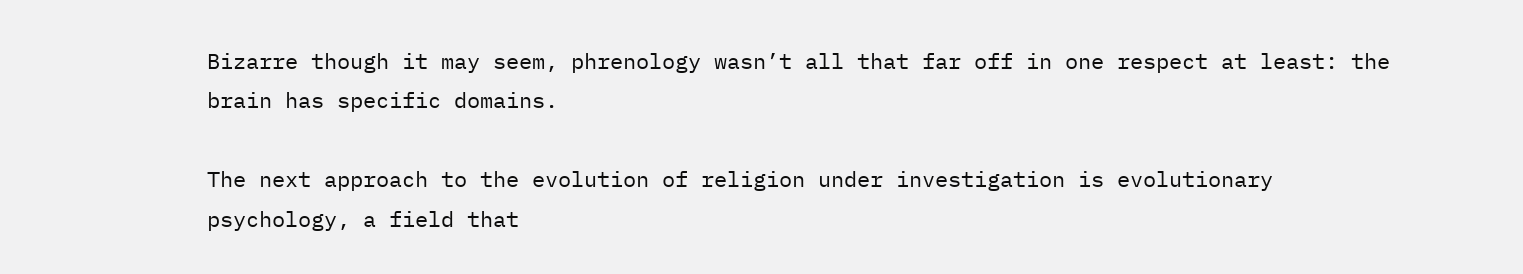Bizarre though it may seem, phrenology wasn’t all that far off in one respect at least: the brain has specific domains.

The next approach to the evolution of religion under investigation is evolutionary psychology, a field that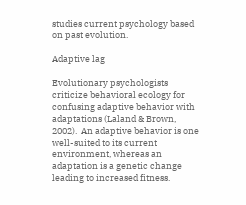studies current psychology based on past evolution.

Adaptive lag

Evolutionary psychologists criticize behavioral ecology for confusing adaptive behavior with adaptations (Laland & Brown, 2002).  An adaptive behavior is one well-suited to its current environment, whereas an adaptation is a genetic change leading to increased fitness.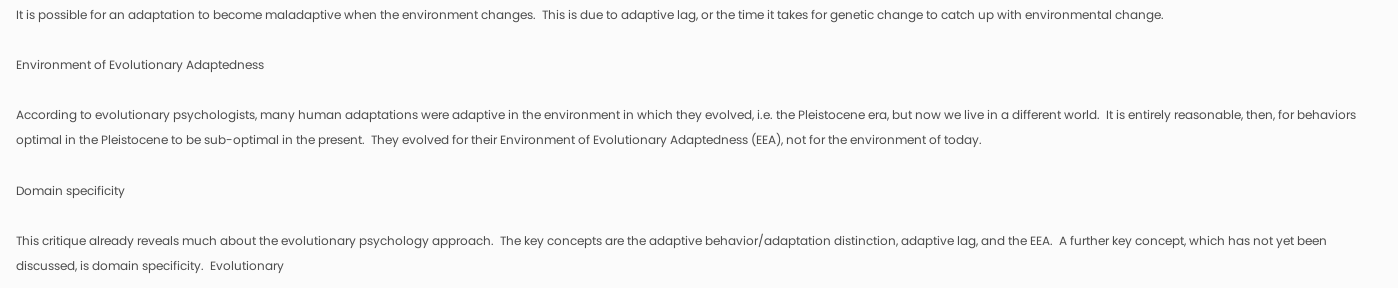It is possible for an adaptation to become maladaptive when the environment changes.  This is due to adaptive lag, or the time it takes for genetic change to catch up with environmental change.

Environment of Evolutionary Adaptedness

According to evolutionary psychologists, many human adaptations were adaptive in the environment in which they evolved, i.e. the Pleistocene era, but now we live in a different world.  It is entirely reasonable, then, for behaviors optimal in the Pleistocene to be sub-optimal in the present.  They evolved for their Environment of Evolutionary Adaptedness (EEA), not for the environment of today.

Domain specificity

This critique already reveals much about the evolutionary psychology approach.  The key concepts are the adaptive behavior/adaptation distinction, adaptive lag, and the EEA.  A further key concept, which has not yet been discussed, is domain specificity.  Evolutionary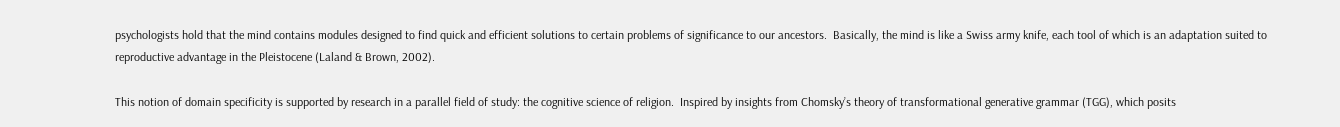psychologists hold that the mind contains modules designed to find quick and efficient solutions to certain problems of significance to our ancestors.  Basically, the mind is like a Swiss army knife, each tool of which is an adaptation suited to reproductive advantage in the Pleistocene (Laland & Brown, 2002).

This notion of domain specificity is supported by research in a parallel field of study: the cognitive science of religion.  Inspired by insights from Chomsky’s theory of transformational generative grammar (TGG), which posits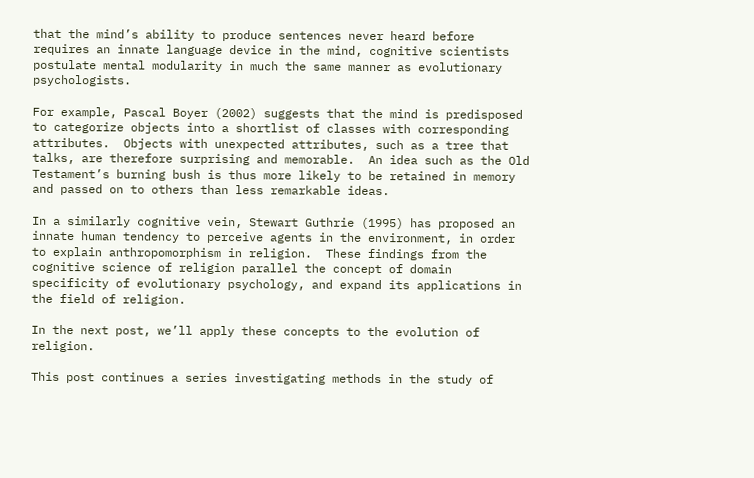that the mind’s ability to produce sentences never heard before requires an innate language device in the mind, cognitive scientists postulate mental modularity in much the same manner as evolutionary psychologists.

For example, Pascal Boyer (2002) suggests that the mind is predisposed to categorize objects into a shortlist of classes with corresponding attributes.  Objects with unexpected attributes, such as a tree that talks, are therefore surprising and memorable.  An idea such as the Old Testament’s burning bush is thus more likely to be retained in memory and passed on to others than less remarkable ideas.

In a similarly cognitive vein, Stewart Guthrie (1995) has proposed an innate human tendency to perceive agents in the environment, in order to explain anthropomorphism in religion.  These findings from the cognitive science of religion parallel the concept of domain specificity of evolutionary psychology, and expand its applications in the field of religion.

In the next post, we’ll apply these concepts to the evolution of religion.

This post continues a series investigating methods in the study of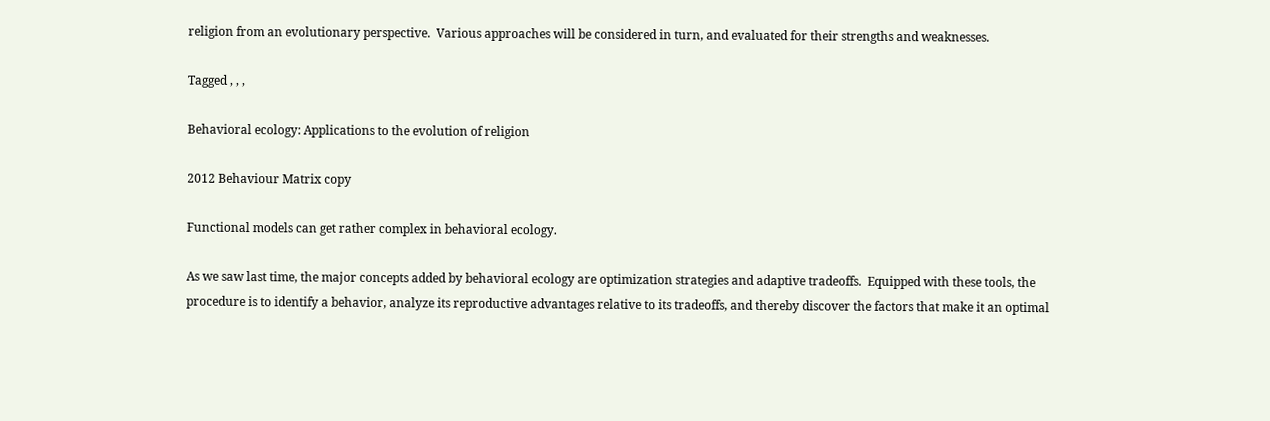religion from an evolutionary perspective.  Various approaches will be considered in turn, and evaluated for their strengths and weaknesses.

Tagged , , ,

Behavioral ecology: Applications to the evolution of religion

2012 Behaviour Matrix copy

Functional models can get rather complex in behavioral ecology.

As we saw last time, the major concepts added by behavioral ecology are optimization strategies and adaptive tradeoffs.  Equipped with these tools, the procedure is to identify a behavior, analyze its reproductive advantages relative to its tradeoffs, and thereby discover the factors that make it an optimal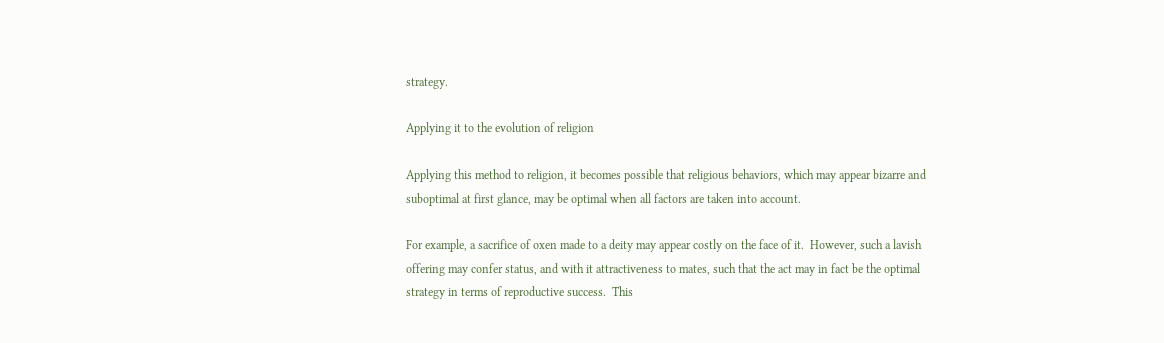strategy.

Applying it to the evolution of religion

Applying this method to religion, it becomes possible that religious behaviors, which may appear bizarre and suboptimal at first glance, may be optimal when all factors are taken into account.

For example, a sacrifice of oxen made to a deity may appear costly on the face of it.  However, such a lavish offering may confer status, and with it attractiveness to mates, such that the act may in fact be the optimal strategy in terms of reproductive success.  This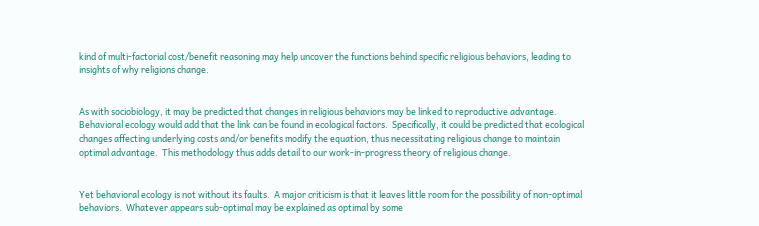kind of multi-factorial cost/benefit reasoning may help uncover the functions behind specific religious behaviors, leading to insights of why religions change.


As with sociobiology, it may be predicted that changes in religious behaviors may be linked to reproductive advantage.  Behavioral ecology would add that the link can be found in ecological factors.  Specifically, it could be predicted that ecological changes affecting underlying costs and/or benefits modify the equation, thus necessitating religious change to maintain optimal advantage.  This methodology thus adds detail to our work-in-progress theory of religious change.


Yet behavioral ecology is not without its faults.  A major criticism is that it leaves little room for the possibility of non-optimal behaviors.  Whatever appears sub-optimal may be explained as optimal by some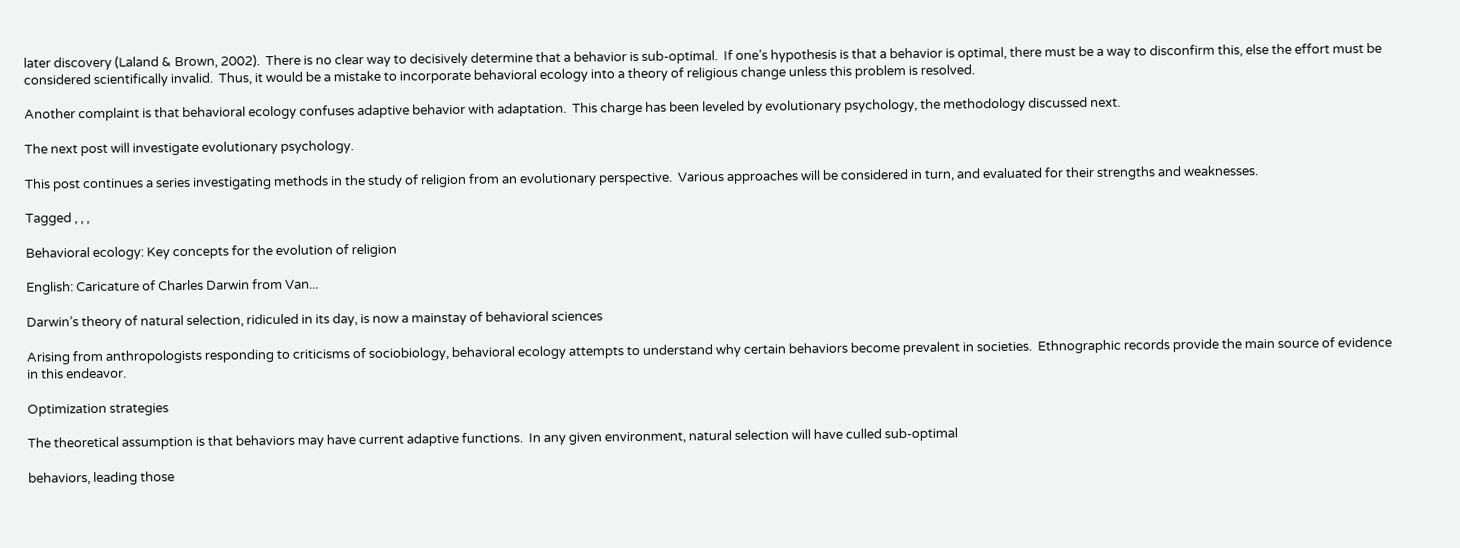later discovery (Laland & Brown, 2002).  There is no clear way to decisively determine that a behavior is sub-optimal.  If one’s hypothesis is that a behavior is optimal, there must be a way to disconfirm this, else the effort must be considered scientifically invalid.  Thus, it would be a mistake to incorporate behavioral ecology into a theory of religious change unless this problem is resolved.

Another complaint is that behavioral ecology confuses adaptive behavior with adaptation.  This charge has been leveled by evolutionary psychology, the methodology discussed next.

The next post will investigate evolutionary psychology.

This post continues a series investigating methods in the study of religion from an evolutionary perspective.  Various approaches will be considered in turn, and evaluated for their strengths and weaknesses.

Tagged , , ,

Behavioral ecology: Key concepts for the evolution of religion

English: Caricature of Charles Darwin from Van...

Darwin’s theory of natural selection, ridiculed in its day, is now a mainstay of behavioral sciences

Arising from anthropologists responding to criticisms of sociobiology, behavioral ecology attempts to understand why certain behaviors become prevalent in societies.  Ethnographic records provide the main source of evidence in this endeavor.

Optimization strategies

The theoretical assumption is that behaviors may have current adaptive functions.  In any given environment, natural selection will have culled sub-optimal

behaviors, leading those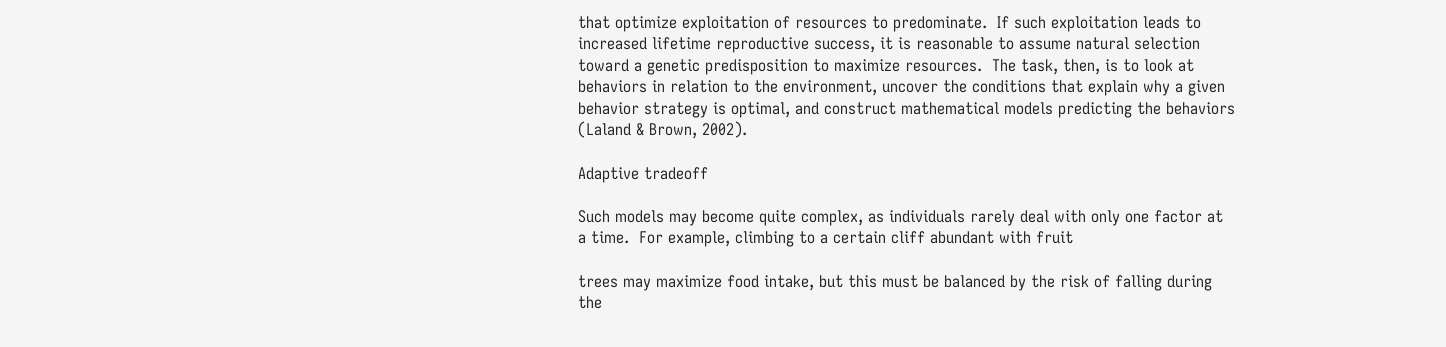that optimize exploitation of resources to predominate.  If such exploitation leads to increased lifetime reproductive success, it is reasonable to assume natural selection toward a genetic predisposition to maximize resources.  The task, then, is to look at behaviors in relation to the environment, uncover the conditions that explain why a given behavior strategy is optimal, and construct mathematical models predicting the behaviors (Laland & Brown, 2002).

Adaptive tradeoff

Such models may become quite complex, as individuals rarely deal with only one factor at a time.  For example, climbing to a certain cliff abundant with fruit

trees may maximize food intake, but this must be balanced by the risk of falling during the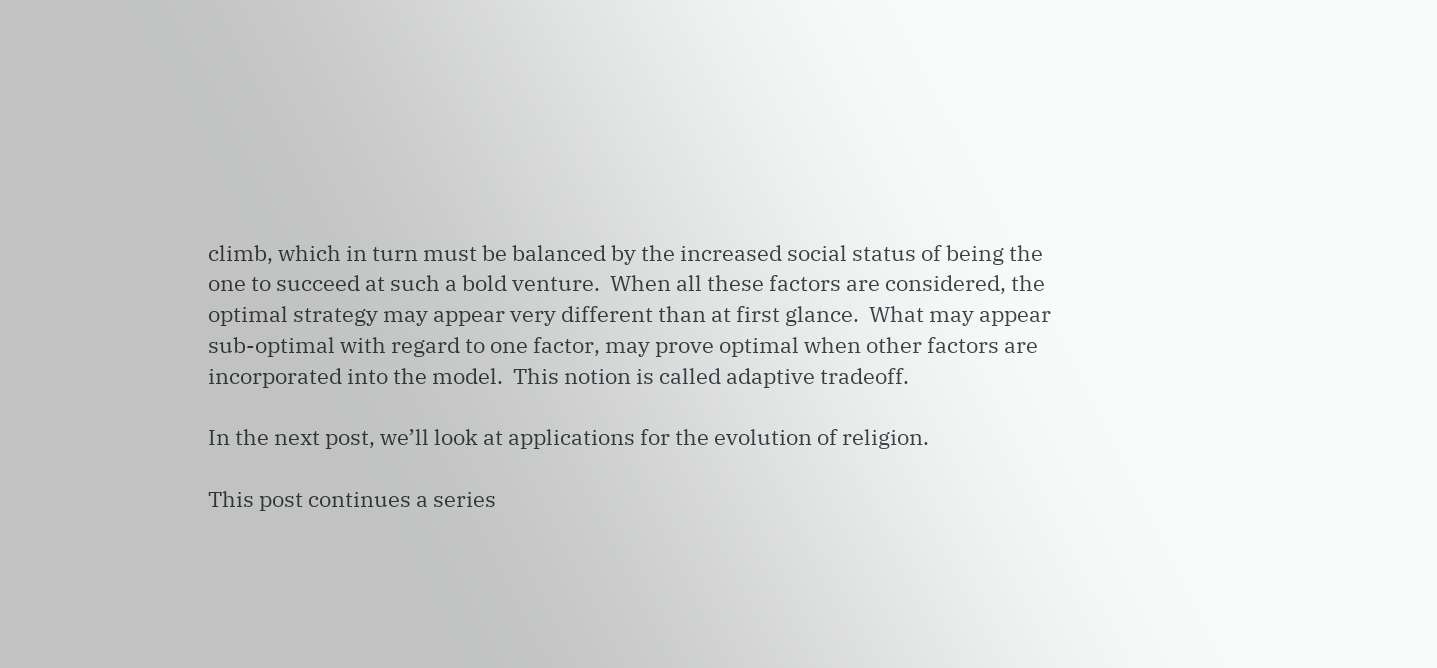climb, which in turn must be balanced by the increased social status of being the one to succeed at such a bold venture.  When all these factors are considered, the optimal strategy may appear very different than at first glance.  What may appear sub-optimal with regard to one factor, may prove optimal when other factors are incorporated into the model.  This notion is called adaptive tradeoff.

In the next post, we’ll look at applications for the evolution of religion.

This post continues a series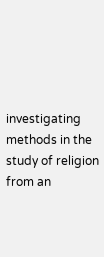investigating methods in the study of religion from an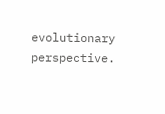evolutionary perspective.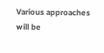Various approaches will be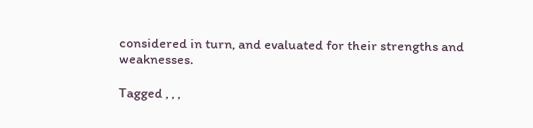considered in turn, and evaluated for their strengths and weaknesses.

Tagged , , ,